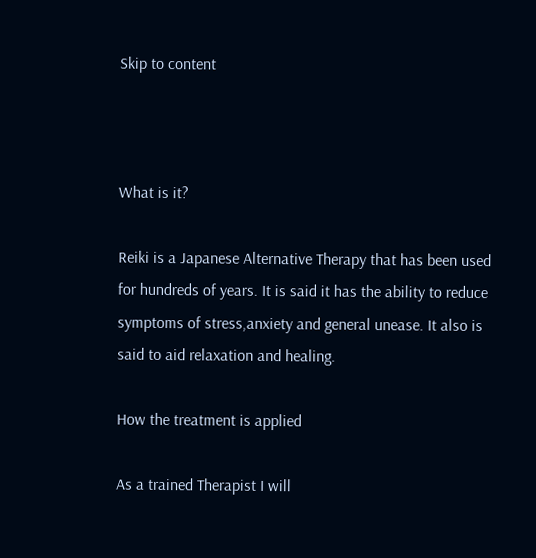Skip to content



What is it?

Reiki is a Japanese Alternative Therapy that has been used for hundreds of years. It is said it has the ability to reduce symptoms of stress,anxiety and general unease. It also is said to aid relaxation and healing.

How the treatment is applied

As a trained Therapist I will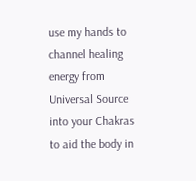use my hands to channel healing energy from Universal Source into your Chakras to aid the body in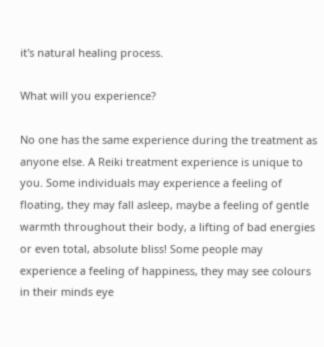it's natural healing process.

What will you experience?

No one has the same experience during the treatment as anyone else. A Reiki treatment experience is unique to you. Some individuals may experience a feeling of floating, they may fall asleep, maybe a feeling of gentle warmth throughout their body, a lifting of bad energies or even total, absolute bliss! Some people may experience a feeling of happiness, they may see colours in their minds eye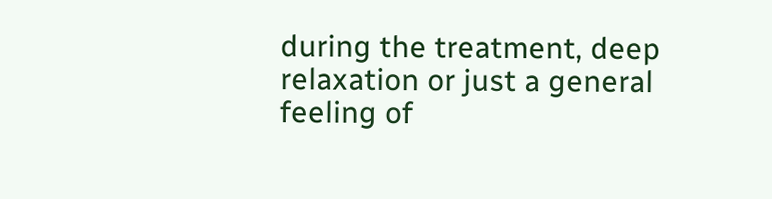during the treatment, deep relaxation or just a general feeling of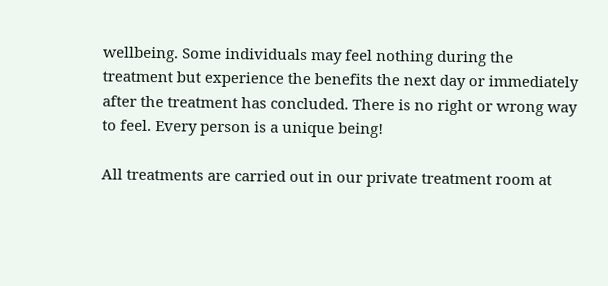wellbeing. Some individuals may feel nothing during the treatment but experience the benefits the next day or immediately after the treatment has concluded. There is no right or wrong way to feel. Every person is a unique being!

All treatments are carried out in our private treatment room at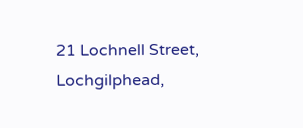21 Lochnell Street, Lochgilphead,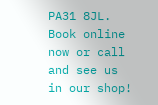PA31 8JL. Book online now or call and see us in our shop!